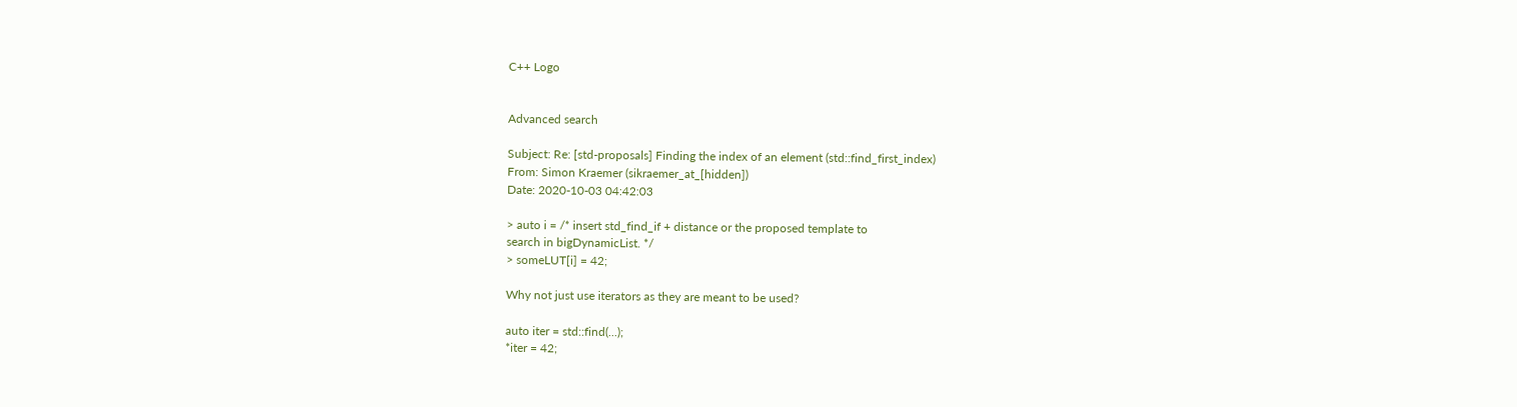C++ Logo


Advanced search

Subject: Re: [std-proposals] Finding the index of an element (std::find_first_index)
From: Simon Kraemer (sikraemer_at_[hidden])
Date: 2020-10-03 04:42:03

> auto i = /* insert std_find_if + distance or the proposed template to
search in bigDynamicList. */
> someLUT[i] = 42;

Why not just use iterators as they are meant to be used?

auto iter = std::find(...);
*iter = 42;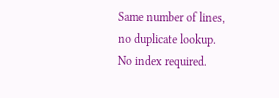Same number of lines, no duplicate lookup.
No index required.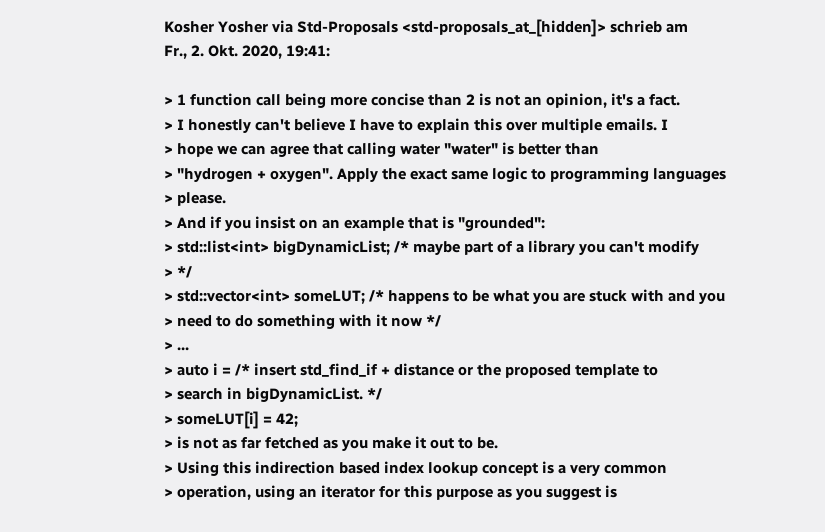Kosher Yosher via Std-Proposals <std-proposals_at_[hidden]> schrieb am
Fr., 2. Okt. 2020, 19:41:

> 1 function call being more concise than 2 is not an opinion, it's a fact.
> I honestly can't believe I have to explain this over multiple emails. I
> hope we can agree that calling water "water" is better than
> "hydrogen + oxygen". Apply the exact same logic to programming languages
> please.
> And if you insist on an example that is "grounded":
> std::list<int> bigDynamicList; /* maybe part of a library you can't modify
> */
> std::vector<int> someLUT; /* happens to be what you are stuck with and you
> need to do something with it now */
> ...
> auto i = /* insert std_find_if + distance or the proposed template to
> search in bigDynamicList. */
> someLUT[i] = 42;
> is not as far fetched as you make it out to be.
> Using this indirection based index lookup concept is a very common
> operation, using an iterator for this purpose as you suggest is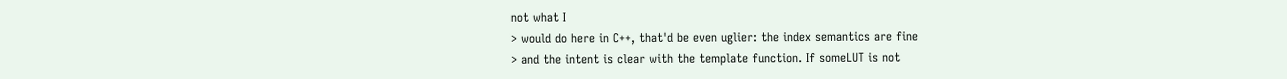not what I
> would do here in C++, that'd be even uglier: the index semantics are fine
> and the intent is clear with the template function. If someLUT is not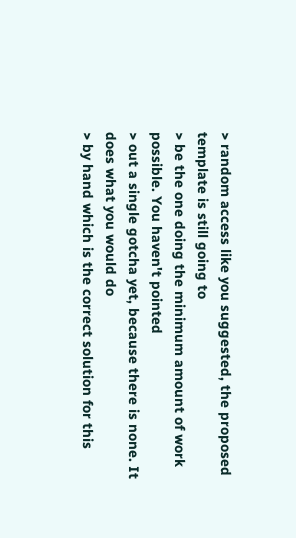> random access like you suggested, the proposed template is still going to
> be the one doing the minimum amount of work possible. You haven't pointed
> out a single gotcha yet, because there is none. It does what you would do
> by hand which is the correct solution for this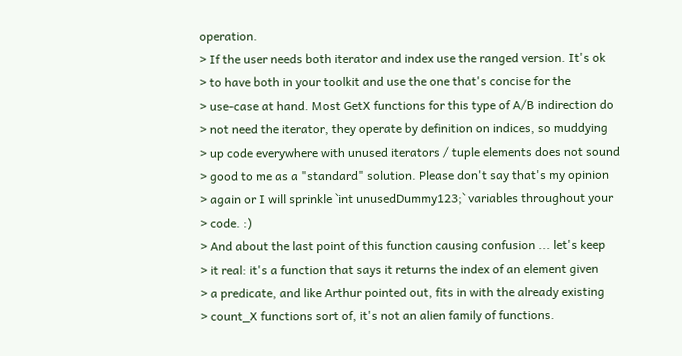operation.
> If the user needs both iterator and index use the ranged version. It's ok
> to have both in your toolkit and use the one that's concise for the
> use-case at hand. Most GetX functions for this type of A/B indirection do
> not need the iterator, they operate by definition on indices, so muddying
> up code everywhere with unused iterators / tuple elements does not sound
> good to me as a "standard" solution. Please don't say that's my opinion
> again or I will sprinkle `int unusedDummy123;` variables throughout your
> code. :)
> And about the last point of this function causing confusion ... let's keep
> it real: it's a function that says it returns the index of an element given
> a predicate, and like Arthur pointed out, fits in with the already existing
> count_X functions sort of, it's not an alien family of functions.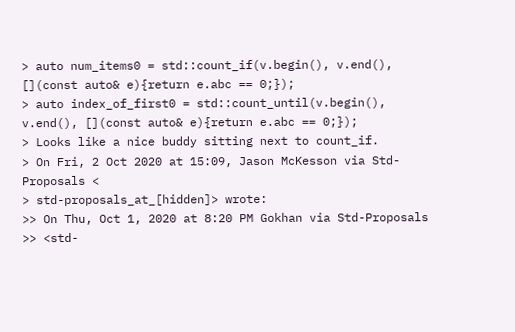> auto num_items0 = std::count_if(v.begin(), v.end(), [](const auto& e){return e.abc == 0;});
> auto index_of_first0 = std::count_until(v.begin(), v.end(), [](const auto& e){return e.abc == 0;});
> Looks like a nice buddy sitting next to count_if.
> On Fri, 2 Oct 2020 at 15:09, Jason McKesson via Std-Proposals <
> std-proposals_at_[hidden]> wrote:
>> On Thu, Oct 1, 2020 at 8:20 PM Gokhan via Std-Proposals
>> <std-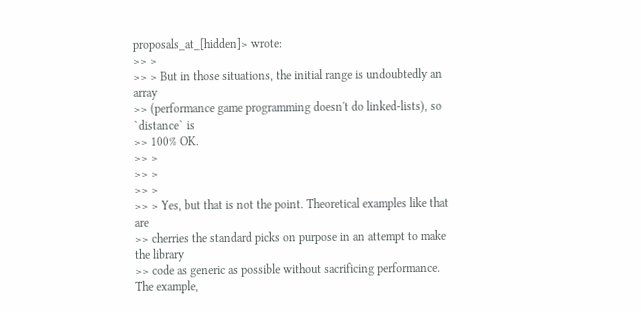proposals_at_[hidden]> wrote:
>> >
>> > But in those situations, the initial range is undoubtedly an array
>> (performance game programming doesn't do linked-lists), so `distance` is
>> 100% OK.
>> >
>> >
>> >
>> > Yes, but that is not the point. Theoretical examples like that are
>> cherries the standard picks on purpose in an attempt to make the library
>> code as generic as possible without sacrificing performance. The example,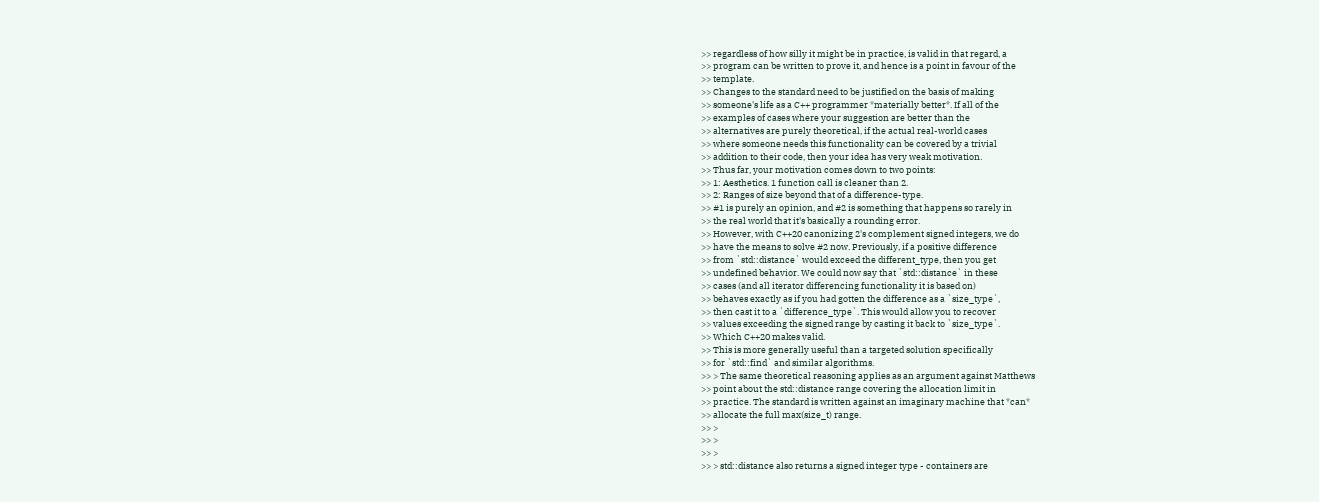>> regardless of how silly it might be in practice, is valid in that regard, a
>> program can be written to prove it, and hence is a point in favour of the
>> template.
>> Changes to the standard need to be justified on the basis of making
>> someone's life as a C++ programmer *materially better*. If all of the
>> examples of cases where your suggestion are better than the
>> alternatives are purely theoretical, if the actual real-world cases
>> where someone needs this functionality can be covered by a trivial
>> addition to their code, then your idea has very weak motivation.
>> Thus far, your motivation comes down to two points:
>> 1: Aesthetics. 1 function call is cleaner than 2.
>> 2: Ranges of size beyond that of a difference-type.
>> #1 is purely an opinion, and #2 is something that happens so rarely in
>> the real world that it's basically a rounding error.
>> However, with C++20 canonizing 2's complement signed integers, we do
>> have the means to solve #2 now. Previously, if a positive difference
>> from `std::distance` would exceed the different_type, then you get
>> undefined behavior. We could now say that `std::distance` in these
>> cases (and all iterator differencing functionality it is based on)
>> behaves exactly as if you had gotten the difference as a `size_type`,
>> then cast it to a `difference_type`. This would allow you to recover
>> values exceeding the signed range by casting it back to `size_type`.
>> Which C++20 makes valid.
>> This is more generally useful than a targeted solution specifically
>> for `std::find` and similar algorithms.
>> > The same theoretical reasoning applies as an argument against Matthews
>> point about the std::distance range covering the allocation limit in
>> practice. The standard is written against an imaginary machine that *can*
>> allocate the full max(size_t) range.
>> >
>> >
>> >
>> > std::distance also returns a signed integer type - containers are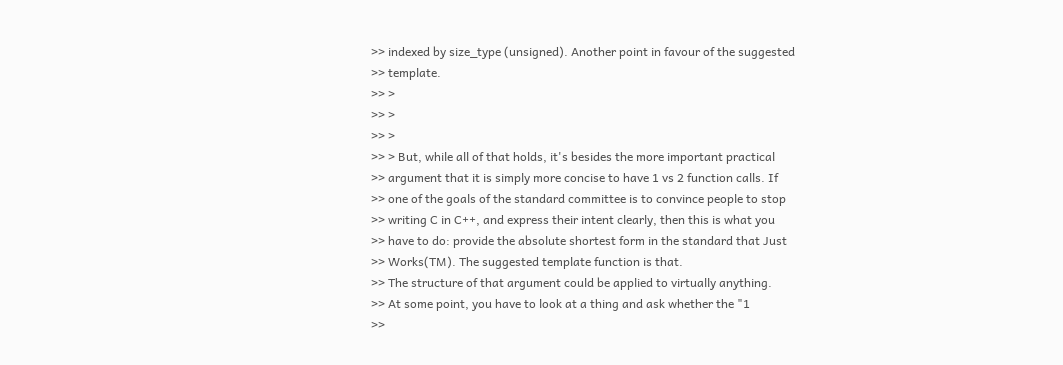>> indexed by size_type (unsigned). Another point in favour of the suggested
>> template.
>> >
>> >
>> >
>> > But, while all of that holds, it's besides the more important practical
>> argument that it is simply more concise to have 1 vs 2 function calls. If
>> one of the goals of the standard committee is to convince people to stop
>> writing C in C++, and express their intent clearly, then this is what you
>> have to do: provide the absolute shortest form in the standard that Just
>> Works(TM). The suggested template function is that.
>> The structure of that argument could be applied to virtually anything.
>> At some point, you have to look at a thing and ask whether the "1
>>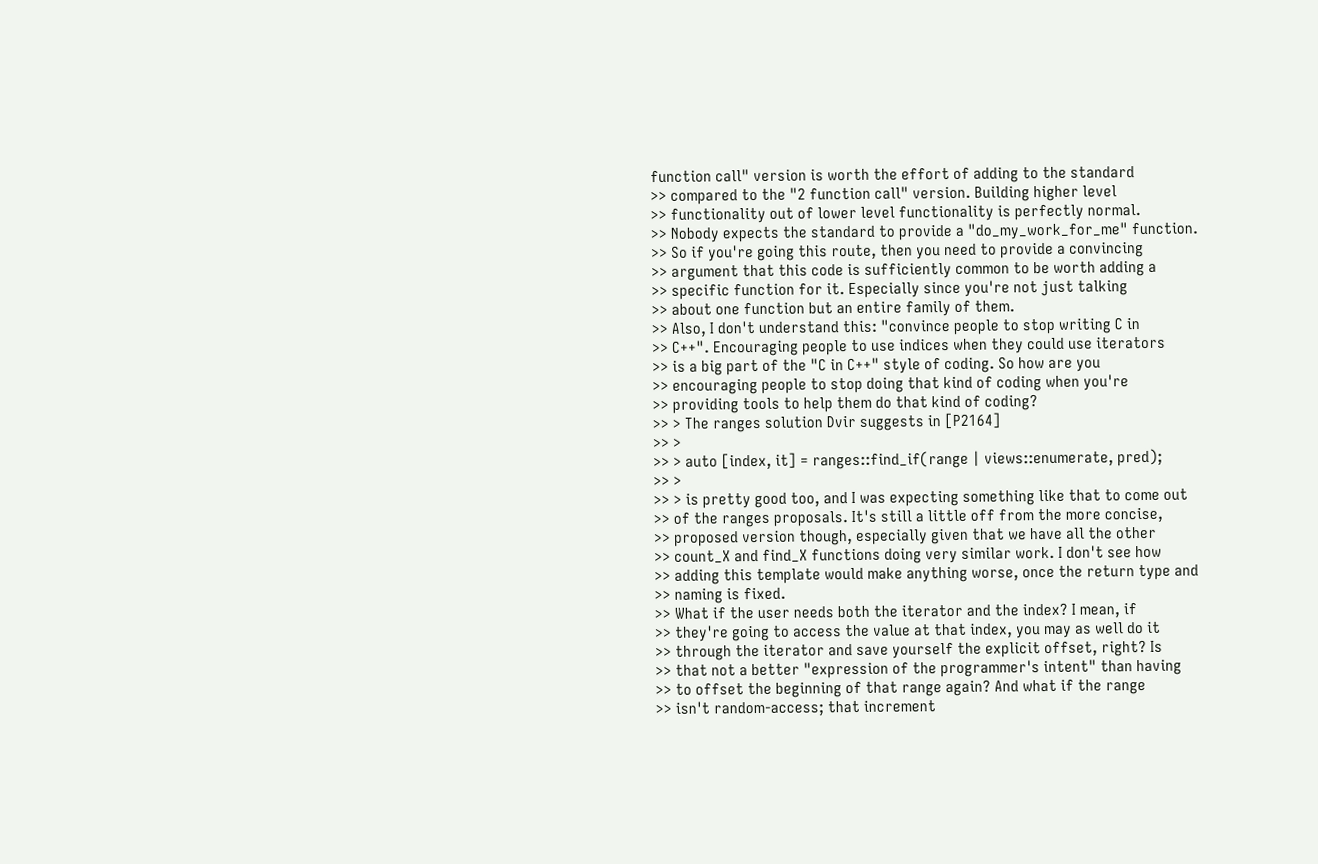function call" version is worth the effort of adding to the standard
>> compared to the "2 function call" version. Building higher level
>> functionality out of lower level functionality is perfectly normal.
>> Nobody expects the standard to provide a "do_my_work_for_me" function.
>> So if you're going this route, then you need to provide a convincing
>> argument that this code is sufficiently common to be worth adding a
>> specific function for it. Especially since you're not just talking
>> about one function but an entire family of them.
>> Also, I don't understand this: "convince people to stop writing C in
>> C++". Encouraging people to use indices when they could use iterators
>> is a big part of the "C in C++" style of coding. So how are you
>> encouraging people to stop doing that kind of coding when you're
>> providing tools to help them do that kind of coding?
>> > The ranges solution Dvir suggests in [P2164]
>> >
>> > auto [index, it] = ranges::find_if(range | views::enumerate, pred);
>> >
>> > is pretty good too, and I was expecting something like that to come out
>> of the ranges proposals. It's still a little off from the more concise,
>> proposed version though, especially given that we have all the other
>> count_X and find_X functions doing very similar work. I don't see how
>> adding this template would make anything worse, once the return type and
>> naming is fixed.
>> What if the user needs both the iterator and the index? I mean, if
>> they're going to access the value at that index, you may as well do it
>> through the iterator and save yourself the explicit offset, right? Is
>> that not a better "expression of the programmer's intent" than having
>> to offset the beginning of that range again? And what if the range
>> isn't random-access; that increment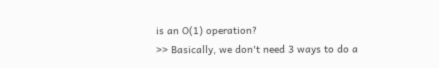is an O(1) operation?
>> Basically, we don't need 3 ways to do a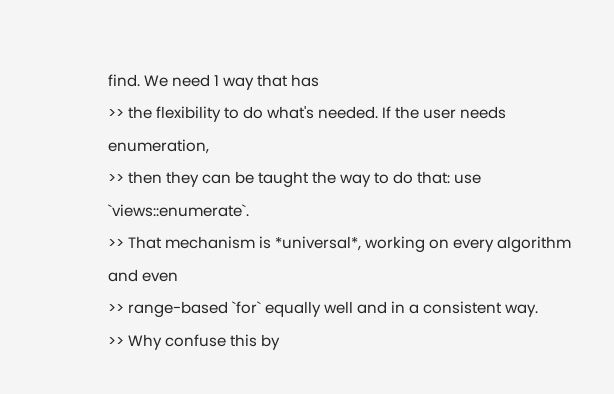find. We need 1 way that has
>> the flexibility to do what's needed. If the user needs enumeration,
>> then they can be taught the way to do that: use `views::enumerate`.
>> That mechanism is *universal*, working on every algorithm and even
>> range-based `for` equally well and in a consistent way.
>> Why confuse this by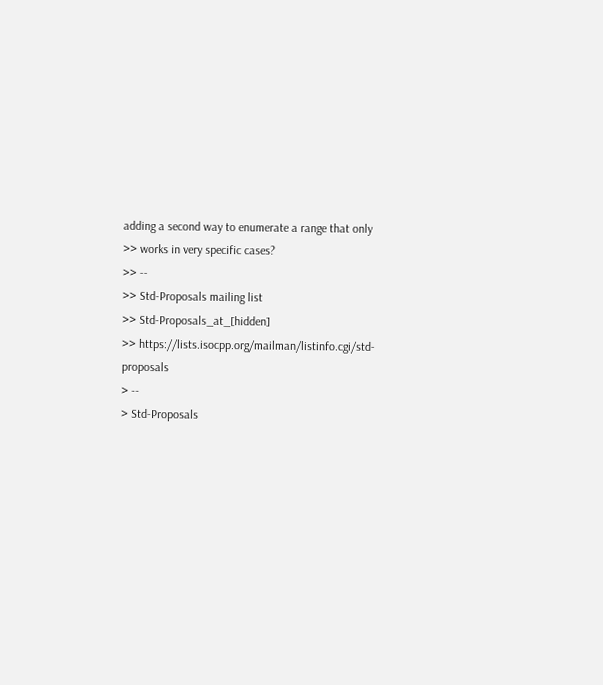adding a second way to enumerate a range that only
>> works in very specific cases?
>> --
>> Std-Proposals mailing list
>> Std-Proposals_at_[hidden]
>> https://lists.isocpp.org/mailman/listinfo.cgi/std-proposals
> --
> Std-Proposals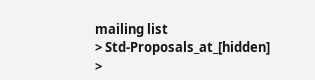mailing list
> Std-Proposals_at_[hidden]
>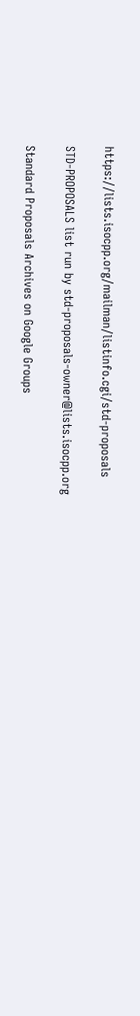https://lists.isocpp.org/mailman/listinfo.cgi/std-proposals

STD-PROPOSALS list run by std-proposals-owner@lists.isocpp.org

Standard Proposals Archives on Google Groups